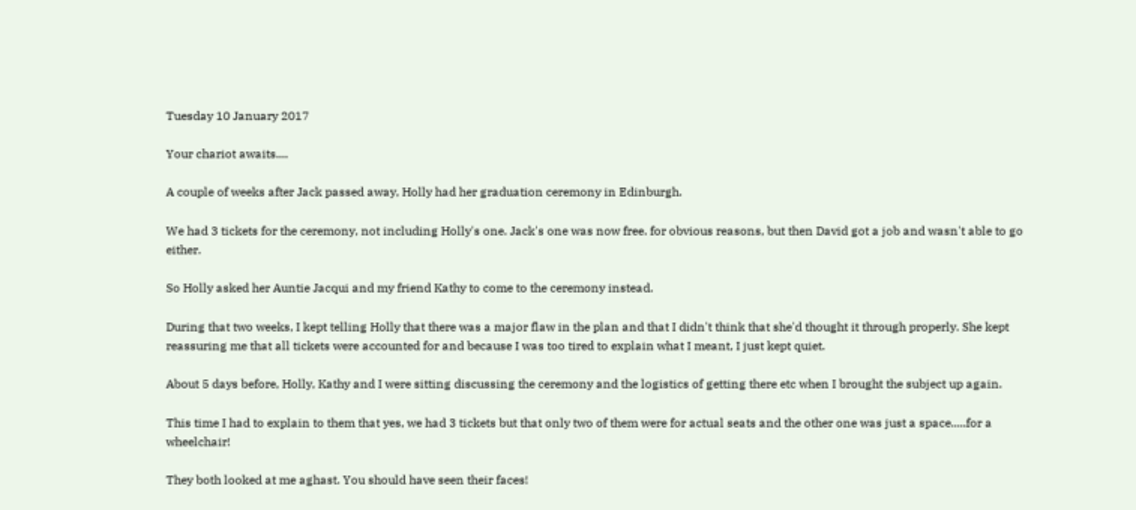Tuesday 10 January 2017

Your chariot awaits....

A couple of weeks after Jack passed away, Holly had her graduation ceremony in Edinburgh.

We had 3 tickets for the ceremony, not including Holly's one. Jack's one was now free. for obvious reasons, but then David got a job and wasn't able to go either.

So Holly asked her Auntie Jacqui and my friend Kathy to come to the ceremony instead.

During that two weeks, I kept telling Holly that there was a major flaw in the plan and that I didn't think that she'd thought it through properly. She kept reassuring me that all tickets were accounted for and because I was too tired to explain what I meant, I just kept quiet.

About 5 days before, Holly, Kathy and I were sitting discussing the ceremony and the logistics of getting there etc when I brought the subject up again.

This time I had to explain to them that yes, we had 3 tickets but that only two of them were for actual seats and the other one was just a space.....for a wheelchair!

They both looked at me aghast. You should have seen their faces!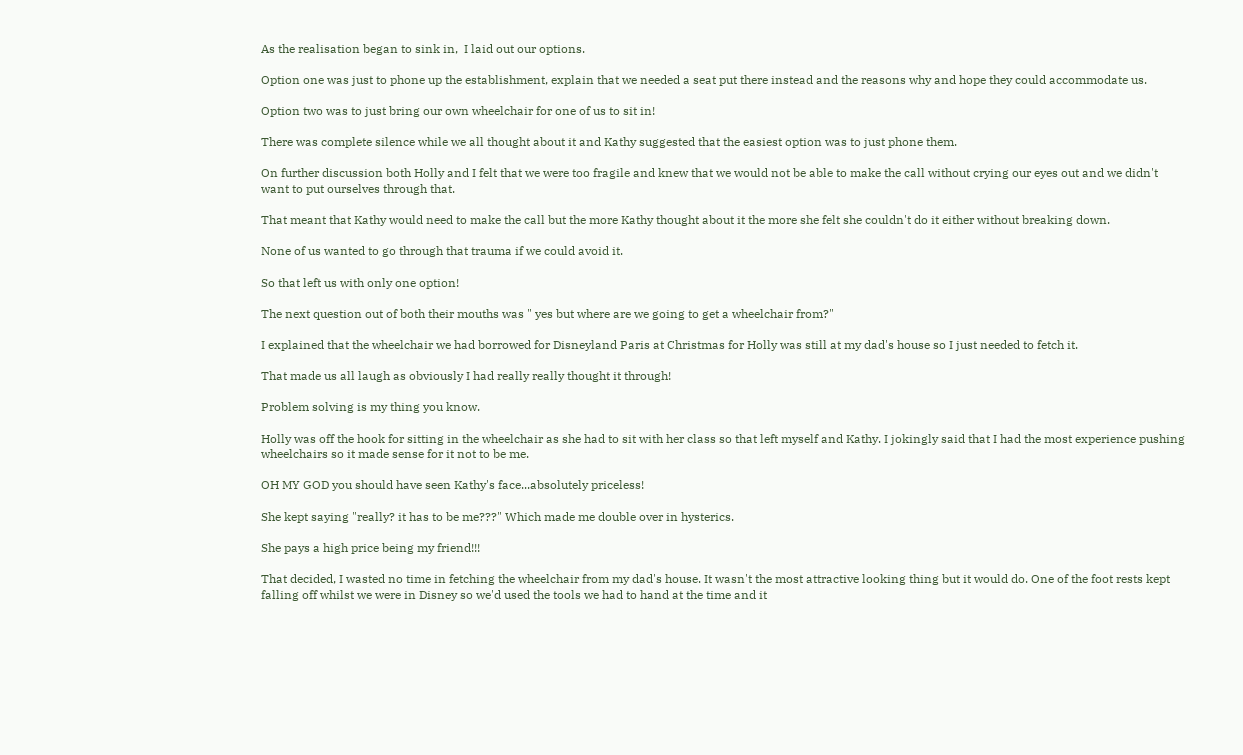As the realisation began to sink in,  I laid out our options.

Option one was just to phone up the establishment, explain that we needed a seat put there instead and the reasons why and hope they could accommodate us.

Option two was to just bring our own wheelchair for one of us to sit in!

There was complete silence while we all thought about it and Kathy suggested that the easiest option was to just phone them.

On further discussion both Holly and I felt that we were too fragile and knew that we would not be able to make the call without crying our eyes out and we didn't want to put ourselves through that.

That meant that Kathy would need to make the call but the more Kathy thought about it the more she felt she couldn't do it either without breaking down.

None of us wanted to go through that trauma if we could avoid it.

So that left us with only one option!

The next question out of both their mouths was " yes but where are we going to get a wheelchair from?"

I explained that the wheelchair we had borrowed for Disneyland Paris at Christmas for Holly was still at my dad's house so I just needed to fetch it.

That made us all laugh as obviously I had really really thought it through!

Problem solving is my thing you know.

Holly was off the hook for sitting in the wheelchair as she had to sit with her class so that left myself and Kathy. I jokingly said that I had the most experience pushing wheelchairs so it made sense for it not to be me.

OH MY GOD you should have seen Kathy's face...absolutely priceless!

She kept saying "really? it has to be me???" Which made me double over in hysterics.

She pays a high price being my friend!!!

That decided, I wasted no time in fetching the wheelchair from my dad's house. It wasn't the most attractive looking thing but it would do. One of the foot rests kept falling off whilst we were in Disney so we'd used the tools we had to hand at the time and it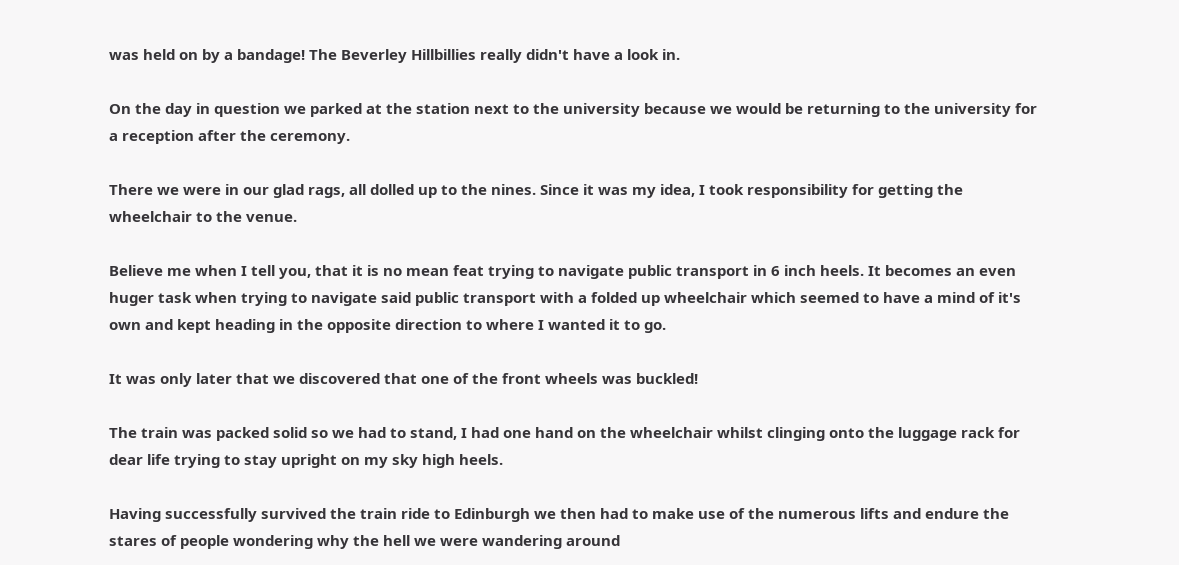was held on by a bandage! The Beverley Hillbillies really didn't have a look in.

On the day in question we parked at the station next to the university because we would be returning to the university for a reception after the ceremony.

There we were in our glad rags, all dolled up to the nines. Since it was my idea, I took responsibility for getting the wheelchair to the venue.

Believe me when I tell you, that it is no mean feat trying to navigate public transport in 6 inch heels. It becomes an even huger task when trying to navigate said public transport with a folded up wheelchair which seemed to have a mind of it's own and kept heading in the opposite direction to where I wanted it to go.

It was only later that we discovered that one of the front wheels was buckled!

The train was packed solid so we had to stand, I had one hand on the wheelchair whilst clinging onto the luggage rack for dear life trying to stay upright on my sky high heels.

Having successfully survived the train ride to Edinburgh we then had to make use of the numerous lifts and endure the stares of people wondering why the hell we were wandering around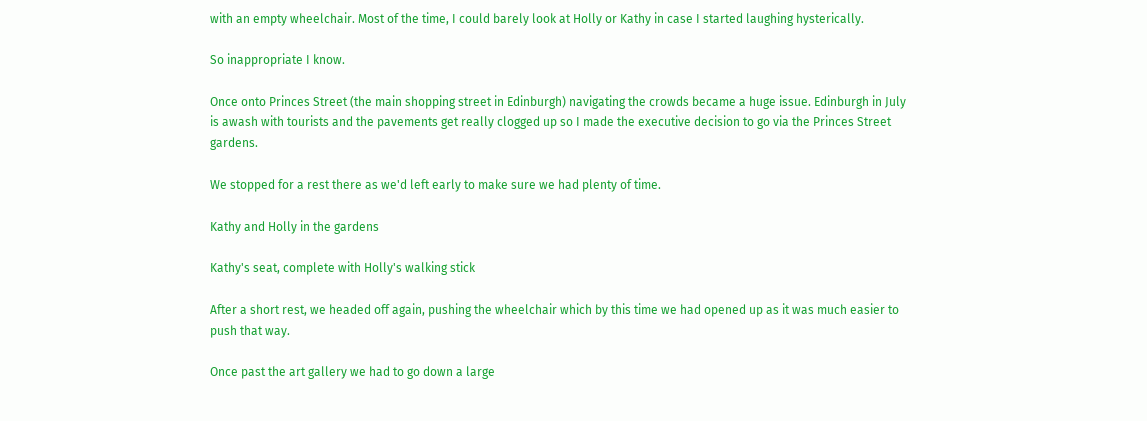with an empty wheelchair. Most of the time, I could barely look at Holly or Kathy in case I started laughing hysterically.

So inappropriate I know.

Once onto Princes Street (the main shopping street in Edinburgh) navigating the crowds became a huge issue. Edinburgh in July is awash with tourists and the pavements get really clogged up so I made the executive decision to go via the Princes Street gardens.

We stopped for a rest there as we'd left early to make sure we had plenty of time.

Kathy and Holly in the gardens

Kathy's seat, complete with Holly's walking stick

After a short rest, we headed off again, pushing the wheelchair which by this time we had opened up as it was much easier to push that way.

Once past the art gallery we had to go down a large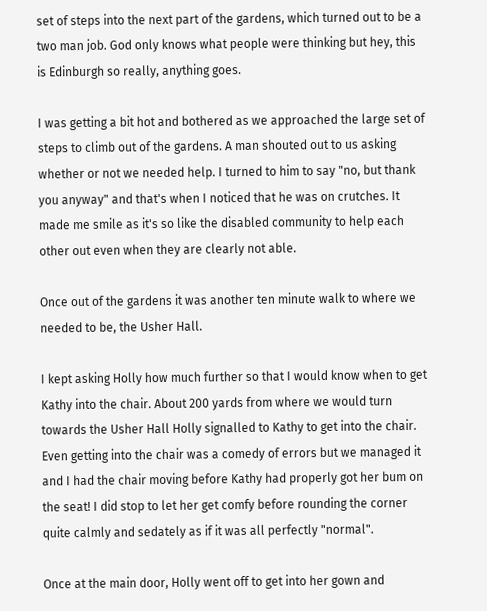set of steps into the next part of the gardens, which turned out to be a two man job. God only knows what people were thinking but hey, this is Edinburgh so really, anything goes.

I was getting a bit hot and bothered as we approached the large set of steps to climb out of the gardens. A man shouted out to us asking whether or not we needed help. I turned to him to say "no, but thank you anyway" and that's when I noticed that he was on crutches. It made me smile as it's so like the disabled community to help each other out even when they are clearly not able.

Once out of the gardens it was another ten minute walk to where we needed to be, the Usher Hall.

I kept asking Holly how much further so that I would know when to get Kathy into the chair. About 200 yards from where we would turn towards the Usher Hall Holly signalled to Kathy to get into the chair. Even getting into the chair was a comedy of errors but we managed it and I had the chair moving before Kathy had properly got her bum on the seat! I did stop to let her get comfy before rounding the corner quite calmly and sedately as if it was all perfectly "normal".

Once at the main door, Holly went off to get into her gown and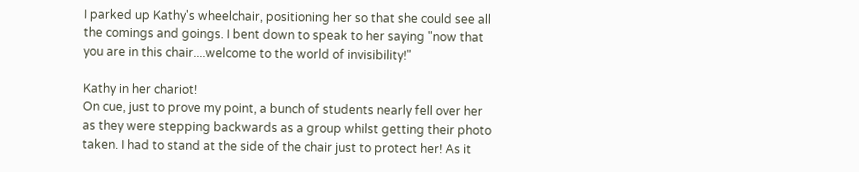I parked up Kathy's wheelchair, positioning her so that she could see all the comings and goings. I bent down to speak to her saying "now that you are in this chair....welcome to the world of invisibility!"

Kathy in her chariot!
On cue, just to prove my point, a bunch of students nearly fell over her as they were stepping backwards as a group whilst getting their photo taken. I had to stand at the side of the chair just to protect her! As it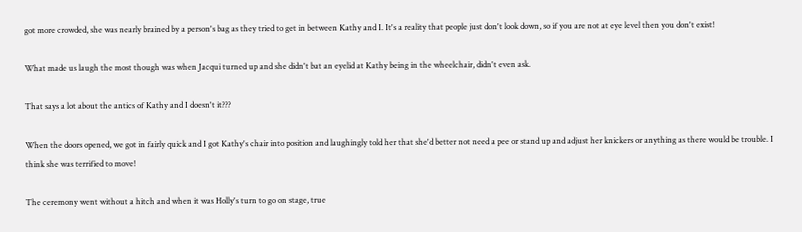got more crowded, she was nearly brained by a person's bag as they tried to get in between Kathy and I. It's a reality that people just don't look down, so if you are not at eye level then you don't exist!

What made us laugh the most though was when Jacqui turned up and she didn't bat an eyelid at Kathy being in the wheelchair, didn't even ask.

That says a lot about the antics of Kathy and I doesn't it???

When the doors opened, we got in fairly quick and I got Kathy's chair into position and laughingly told her that she'd better not need a pee or stand up and adjust her knickers or anything as there would be trouble. I think she was terrified to move!

The ceremony went without a hitch and when it was Holly's turn to go on stage, true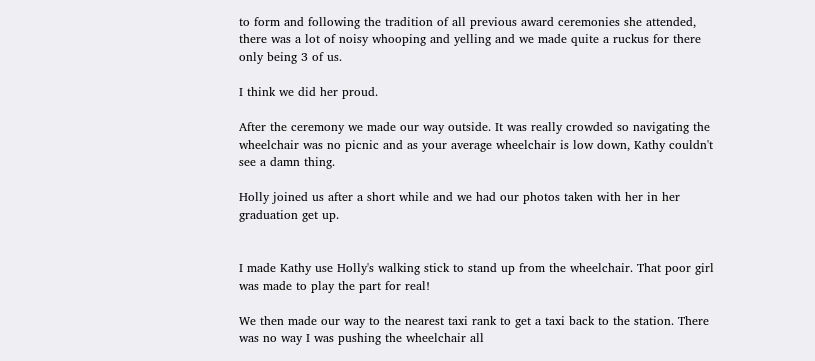to form and following the tradition of all previous award ceremonies she attended, there was a lot of noisy whooping and yelling and we made quite a ruckus for there only being 3 of us.

I think we did her proud.

After the ceremony we made our way outside. It was really crowded so navigating the wheelchair was no picnic and as your average wheelchair is low down, Kathy couldn't see a damn thing.

Holly joined us after a short while and we had our photos taken with her in her graduation get up.


I made Kathy use Holly's walking stick to stand up from the wheelchair. That poor girl was made to play the part for real!

We then made our way to the nearest taxi rank to get a taxi back to the station. There was no way I was pushing the wheelchair all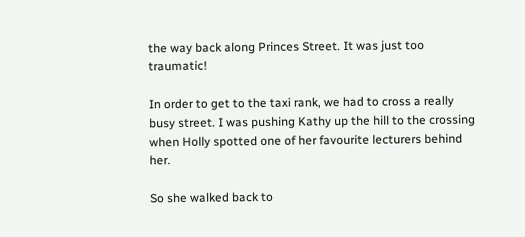the way back along Princes Street. It was just too traumatic!

In order to get to the taxi rank, we had to cross a really busy street. I was pushing Kathy up the hill to the crossing when Holly spotted one of her favourite lecturers behind her.

So she walked back to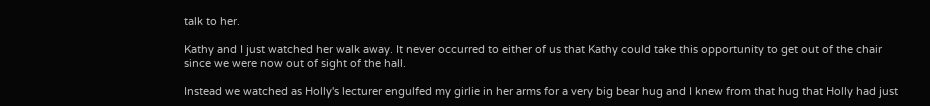talk to her.

Kathy and I just watched her walk away. It never occurred to either of us that Kathy could take this opportunity to get out of the chair since we were now out of sight of the hall.

Instead we watched as Holly's lecturer engulfed my girlie in her arms for a very big bear hug and I knew from that hug that Holly had just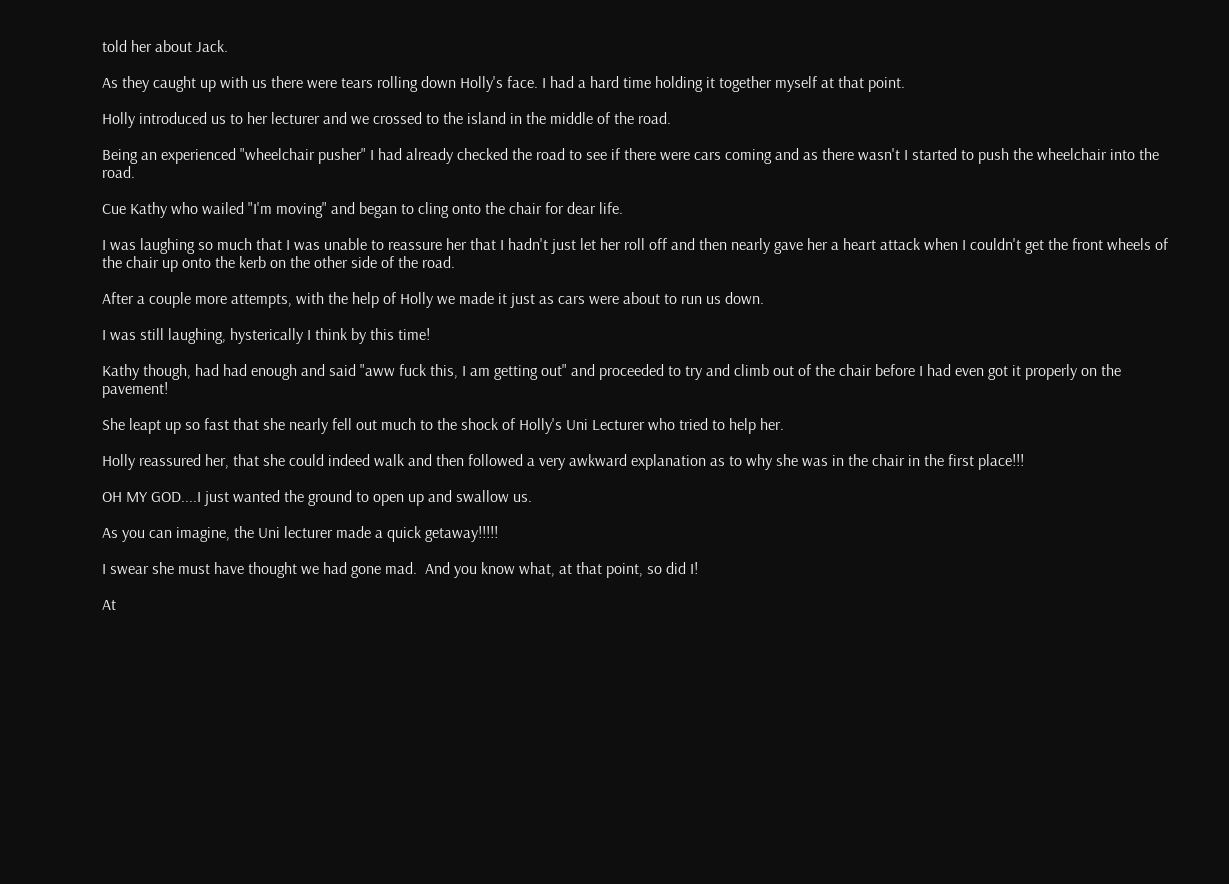told her about Jack.

As they caught up with us there were tears rolling down Holly's face. I had a hard time holding it together myself at that point.

Holly introduced us to her lecturer and we crossed to the island in the middle of the road.

Being an experienced "wheelchair pusher" I had already checked the road to see if there were cars coming and as there wasn't I started to push the wheelchair into the road.

Cue Kathy who wailed "I'm moving" and began to cling onto the chair for dear life.

I was laughing so much that I was unable to reassure her that I hadn't just let her roll off and then nearly gave her a heart attack when I couldn't get the front wheels of the chair up onto the kerb on the other side of the road.

After a couple more attempts, with the help of Holly we made it just as cars were about to run us down.

I was still laughing, hysterically I think by this time!

Kathy though, had had enough and said "aww fuck this, I am getting out" and proceeded to try and climb out of the chair before I had even got it properly on the pavement!

She leapt up so fast that she nearly fell out much to the shock of Holly's Uni Lecturer who tried to help her.

Holly reassured her, that she could indeed walk and then followed a very awkward explanation as to why she was in the chair in the first place!!!

OH MY GOD....I just wanted the ground to open up and swallow us.

As you can imagine, the Uni lecturer made a quick getaway!!!!!

I swear she must have thought we had gone mad.  And you know what, at that point, so did I!

At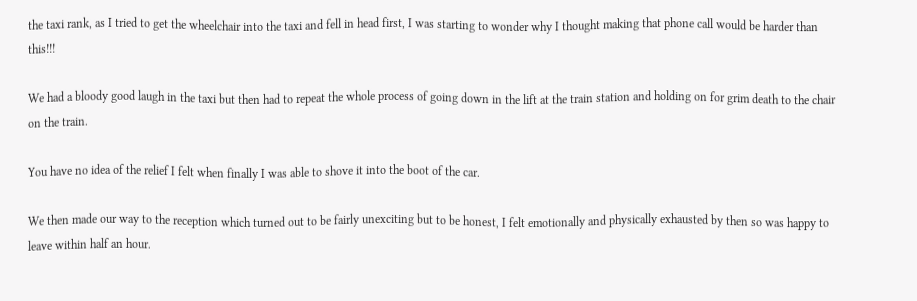the taxi rank, as I tried to get the wheelchair into the taxi and fell in head first, I was starting to wonder why I thought making that phone call would be harder than this!!!

We had a bloody good laugh in the taxi but then had to repeat the whole process of going down in the lift at the train station and holding on for grim death to the chair on the train.

You have no idea of the relief I felt when finally I was able to shove it into the boot of the car.

We then made our way to the reception which turned out to be fairly unexciting but to be honest, I felt emotionally and physically exhausted by then so was happy to leave within half an hour.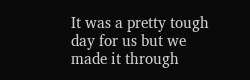It was a pretty tough day for us but we made it through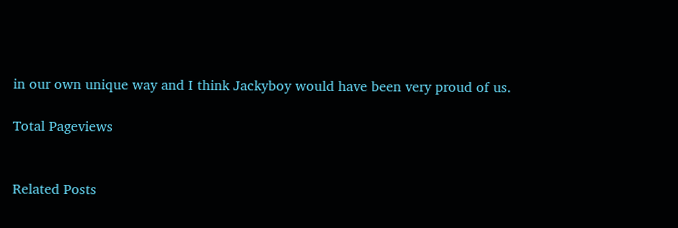in our own unique way and I think Jackyboy would have been very proud of us.

Total Pageviews


Related Posts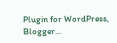Plugin for WordPress, Blogger...